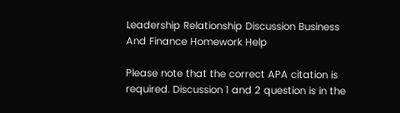Leadership Relationship Discussion Business And Finance Homework Help

Please note that the correct APA citation is required. Discussion 1 and 2 question is in the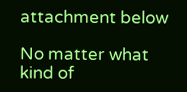attachment below

No matter what kind of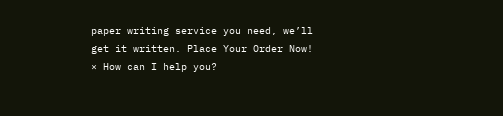paper writing service you need, we’ll get it written. Place Your Order Now!
× How can I help you?